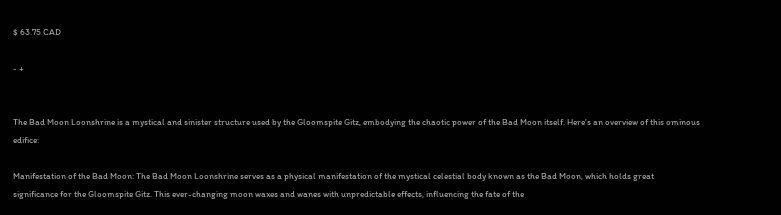$ 63.75 CAD

- +


The Bad Moon Loonshrine is a mystical and sinister structure used by the Gloomspite Gitz, embodying the chaotic power of the Bad Moon itself. Here's an overview of this ominous edifice:

Manifestation of the Bad Moon: The Bad Moon Loonshrine serves as a physical manifestation of the mystical celestial body known as the Bad Moon, which holds great significance for the Gloomspite Gitz. This ever-changing moon waxes and wanes with unpredictable effects, influencing the fate of the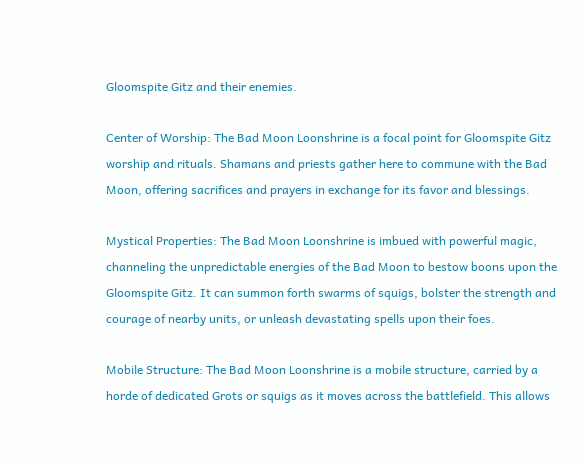Gloomspite Gitz and their enemies.

Center of Worship: The Bad Moon Loonshrine is a focal point for Gloomspite Gitz worship and rituals. Shamans and priests gather here to commune with the Bad Moon, offering sacrifices and prayers in exchange for its favor and blessings.

Mystical Properties: The Bad Moon Loonshrine is imbued with powerful magic, channeling the unpredictable energies of the Bad Moon to bestow boons upon the Gloomspite Gitz. It can summon forth swarms of squigs, bolster the strength and courage of nearby units, or unleash devastating spells upon their foes.

Mobile Structure: The Bad Moon Loonshrine is a mobile structure, carried by a horde of dedicated Grots or squigs as it moves across the battlefield. This allows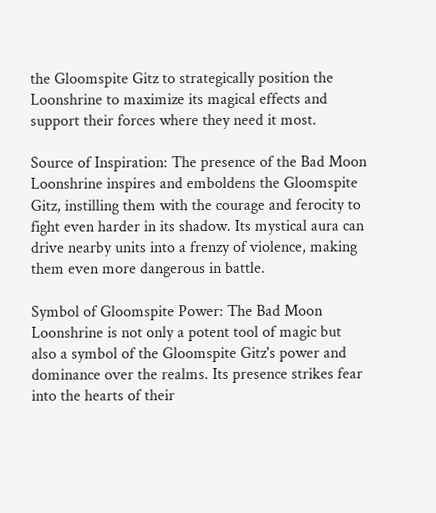the Gloomspite Gitz to strategically position the Loonshrine to maximize its magical effects and support their forces where they need it most.

Source of Inspiration: The presence of the Bad Moon Loonshrine inspires and emboldens the Gloomspite Gitz, instilling them with the courage and ferocity to fight even harder in its shadow. Its mystical aura can drive nearby units into a frenzy of violence, making them even more dangerous in battle.

Symbol of Gloomspite Power: The Bad Moon Loonshrine is not only a potent tool of magic but also a symbol of the Gloomspite Gitz's power and dominance over the realms. Its presence strikes fear into the hearts of their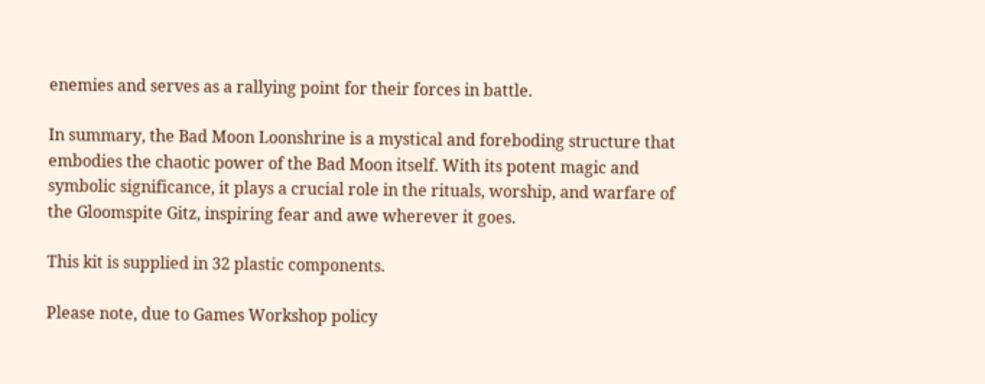enemies and serves as a rallying point for their forces in battle.

In summary, the Bad Moon Loonshrine is a mystical and foreboding structure that embodies the chaotic power of the Bad Moon itself. With its potent magic and symbolic significance, it plays a crucial role in the rituals, worship, and warfare of the Gloomspite Gitz, inspiring fear and awe wherever it goes.

This kit is supplied in 32 plastic components.

Please note, due to Games Workshop policy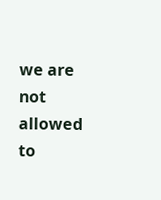we are not allowed to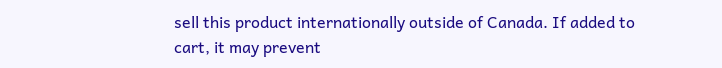sell this product internationally outside of Canada. If added to cart, it may prevent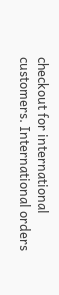checkout for international customers. International orders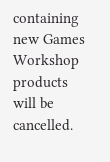containing new Games Workshop products will be cancelled.